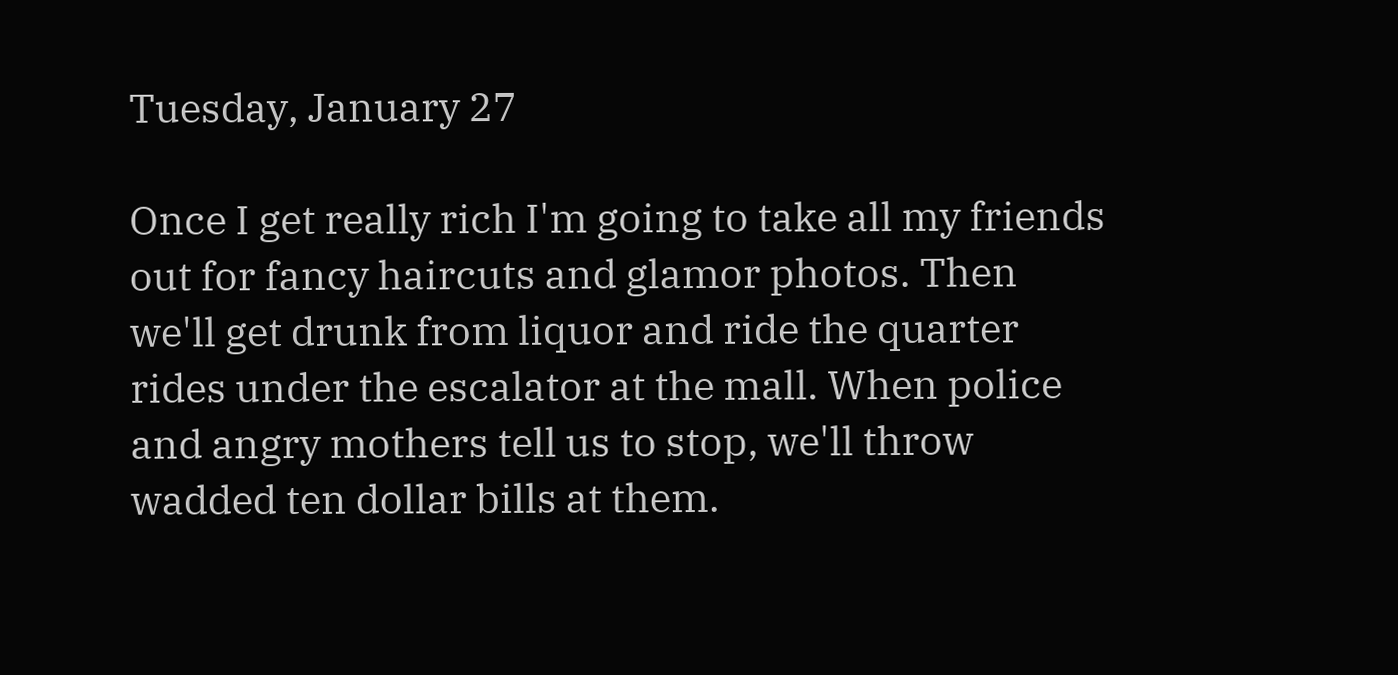Tuesday, January 27

Once I get really rich I'm going to take all my friends out for fancy haircuts and glamor photos. Then we'll get drunk from liquor and ride the quarter rides under the escalator at the mall. When police and angry mothers tell us to stop, we'll throw wadded ten dollar bills at them.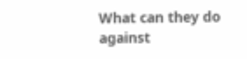What can they do against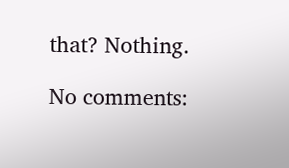that? Nothing.

No comments: